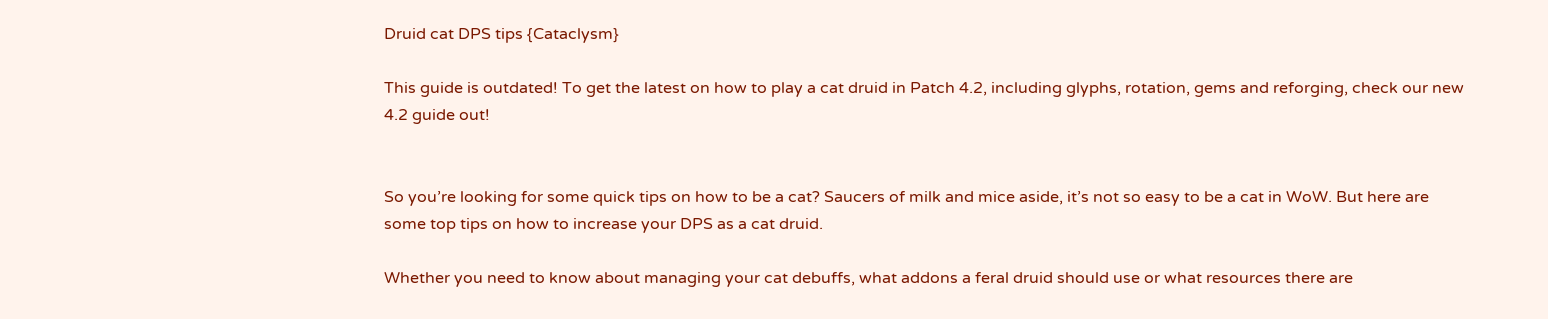Druid cat DPS tips {Cataclysm}

This guide is outdated! To get the latest on how to play a cat druid in Patch 4.2, including glyphs, rotation, gems and reforging, check our new 4.2 guide out!


So you’re looking for some quick tips on how to be a cat? Saucers of milk and mice aside, it’s not so easy to be a cat in WoW. But here are some top tips on how to increase your DPS as a cat druid.

Whether you need to know about managing your cat debuffs, what addons a feral druid should use or what resources there are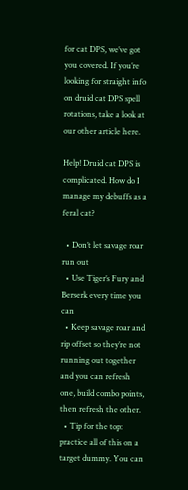for cat DPS, we’ve got you covered. If you’re looking for straight info on druid cat DPS spell rotations, take a look at our other article here.

Help! Druid cat DPS is complicated. How do I manage my debuffs as a feral cat?

  • Don’t let savage roar run out
  • Use Tiger’s Fury and Berserk every time you can
  • Keep savage roar and rip offset so they’re not running out together and you can refresh one, build combo points, then refresh the other.
  • Tip for the top: practice all of this on a target dummy. You can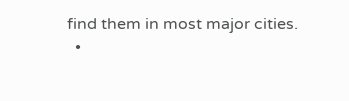find them in most major cities.
  •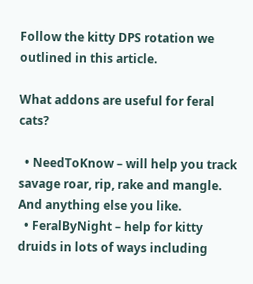Follow the kitty DPS rotation we outlined in this article.

What addons are useful for feral cats?

  • NeedToKnow – will help you track savage roar, rip, rake and mangle. And anything else you like.
  • FeralByNight – help for kitty druids in lots of ways including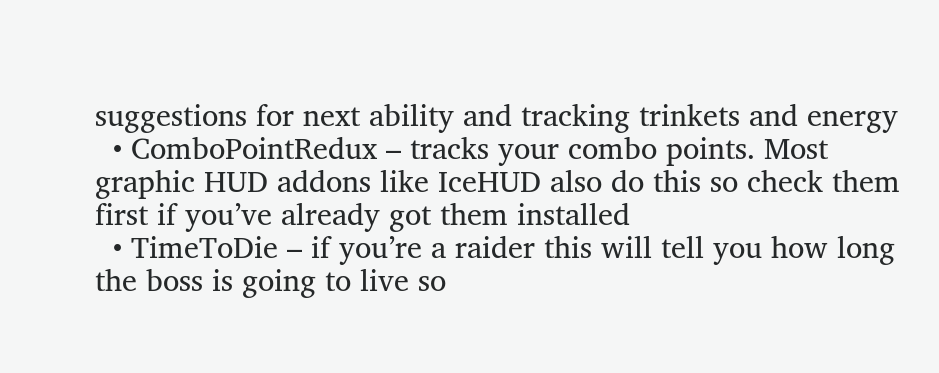suggestions for next ability and tracking trinkets and energy
  • ComboPointRedux – tracks your combo points. Most graphic HUD addons like IceHUD also do this so check them first if you’ve already got them installed
  • TimeToDie – if you’re a raider this will tell you how long the boss is going to live so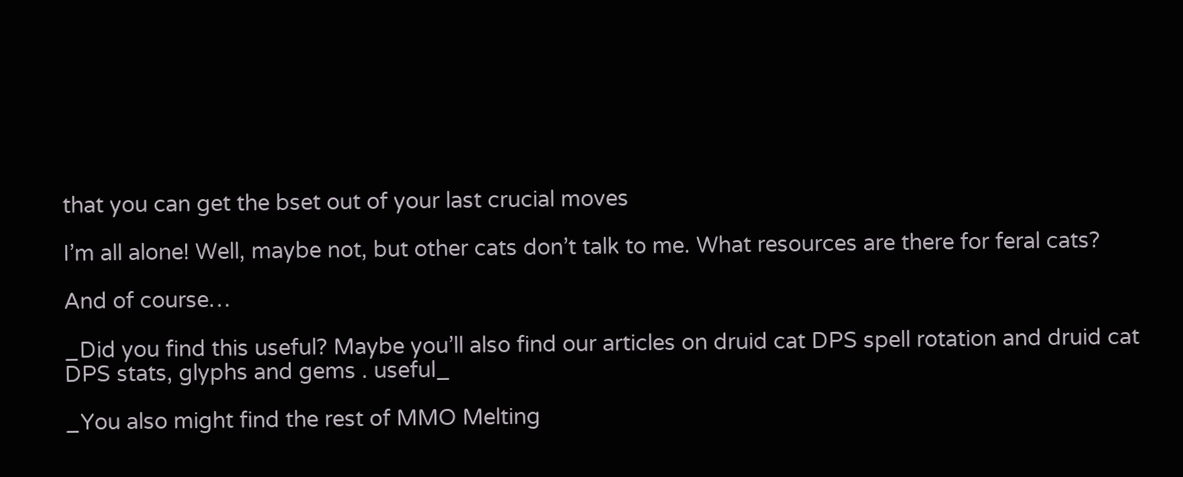that you can get the bset out of your last crucial moves

I’m all alone! Well, maybe not, but other cats don’t talk to me. What resources are there for feral cats?

And of course…

_Did you find this useful? Maybe you’ll also find our articles on druid cat DPS spell rotation and druid cat DPS stats, glyphs and gems . useful_

_You also might find the rest of MMO Melting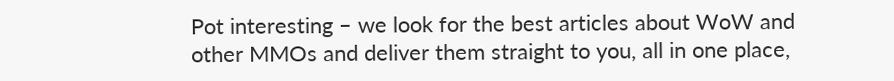Pot interesting – we look for the best articles about WoW and other MMOs and deliver them straight to you, all in one place,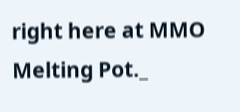right here at MMO Melting Pot._